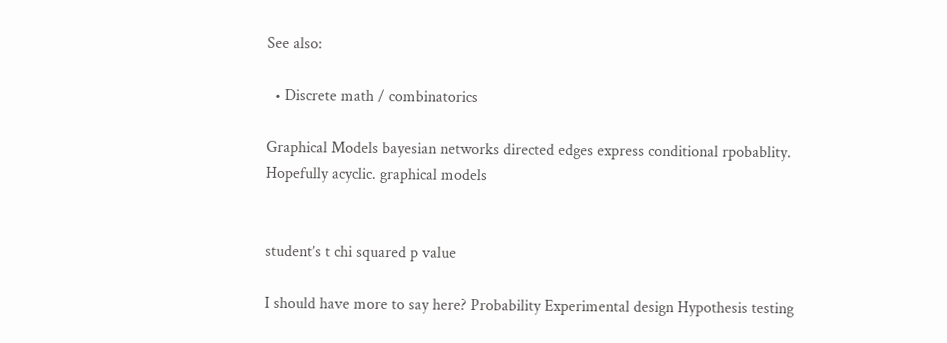See also:

  • Discrete math / combinatorics

Graphical Models bayesian networks directed edges express conditional rpobablity. Hopefully acyclic. graphical models


student’s t chi squared p value

I should have more to say here? Probability Experimental design Hypothesis testing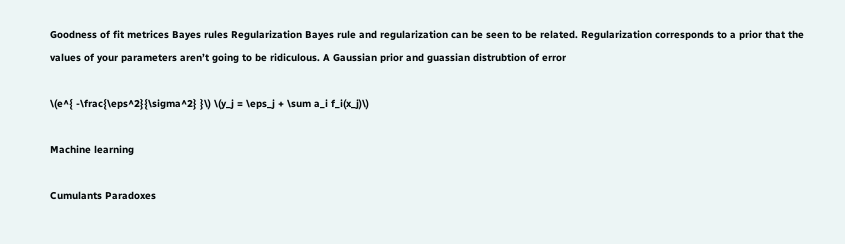Goodness of fit metrices Bayes rules Regularization Bayes rule and regularization can be seen to be related. Regularization corresponds to a prior that the values of your parameters aren’t going to be ridiculous. A Gaussian prior and guassian distrubtion of error

\(e^{ -\frac{\eps^2}{\sigma^2} }\) \(y_j = \eps_j + \sum a_i f_i(x_j)\)

Machine learning

Cumulants Paradoxes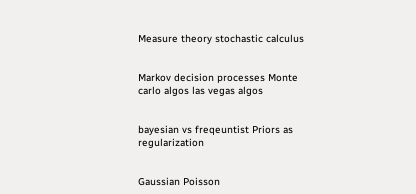Measure theory stochastic calculus


Markov decision processes Monte carlo algos las vegas algos


bayesian vs freqeuntist Priors as regularization


Gaussian Poisson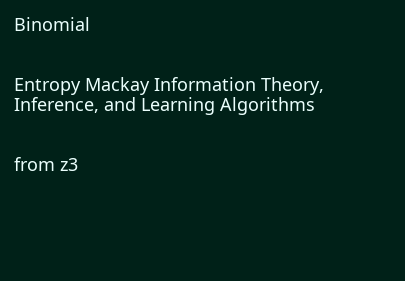Binomial


Entropy Mackay Information Theory, Inference, and Learning Algorithms


from z3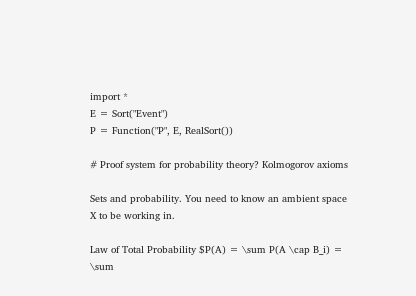import *
E = Sort("Event")
P = Function("P", E, RealSort())

# Proof system for probability theory? Kolmogorov axioms

Sets and probability. You need to know an ambient space X to be working in.

Law of Total Probability $P(A) = \sum P(A \cap B_i) = \sum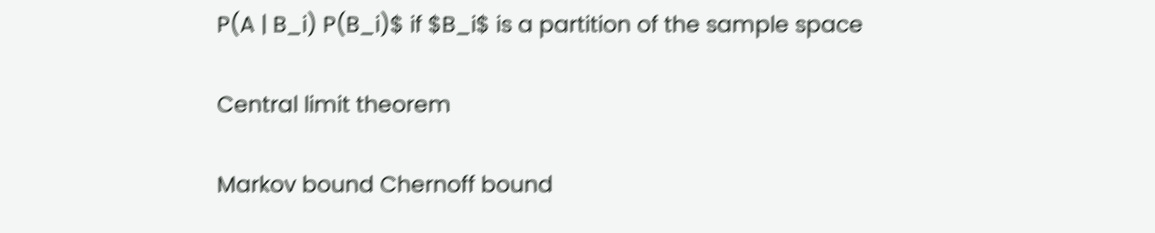P(A | B_i) P(B_i)$ if $B_i$ is a partition of the sample space

Central limit theorem

Markov bound Chernoff bound